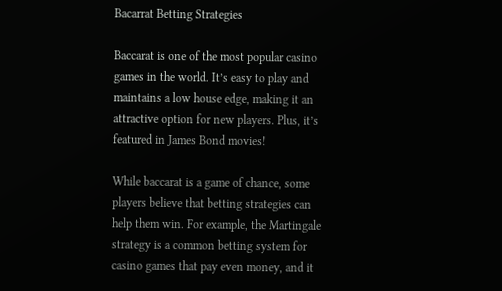Bacarrat Betting Strategies

Baccarat is one of the most popular casino games in the world. It’s easy to play and maintains a low house edge, making it an attractive option for new players. Plus, it’s featured in James Bond movies!

While baccarat is a game of chance, some players believe that betting strategies can help them win. For example, the Martingale strategy is a common betting system for casino games that pay even money, and it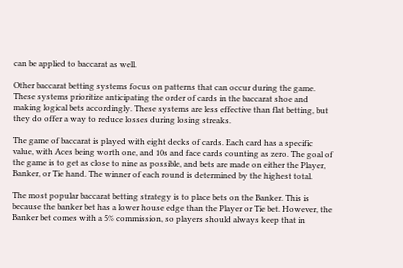can be applied to baccarat as well.

Other baccarat betting systems focus on patterns that can occur during the game. These systems prioritize anticipating the order of cards in the baccarat shoe and making logical bets accordingly. These systems are less effective than flat betting, but they do offer a way to reduce losses during losing streaks.

The game of baccarat is played with eight decks of cards. Each card has a specific value, with Aces being worth one, and 10s and face cards counting as zero. The goal of the game is to get as close to nine as possible, and bets are made on either the Player, Banker, or Tie hand. The winner of each round is determined by the highest total.

The most popular baccarat betting strategy is to place bets on the Banker. This is because the banker bet has a lower house edge than the Player or Tie bet. However, the Banker bet comes with a 5% commission, so players should always keep that in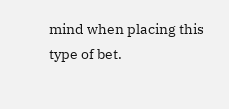mind when placing this type of bet.